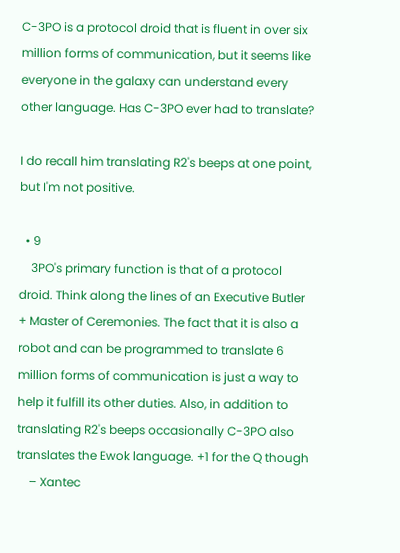C-3PO is a protocol droid that is fluent in over six million forms of communication, but it seems like everyone in the galaxy can understand every other language. Has C-3PO ever had to translate?

I do recall him translating R2's beeps at one point, but I'm not positive.

  • 9
    3PO's primary function is that of a protocol droid. Think along the lines of an Executive Butler + Master of Ceremonies. The fact that it is also a robot and can be programmed to translate 6 million forms of communication is just a way to help it fulfill its other duties. Also, in addition to translating R2's beeps occasionally C-3PO also translates the Ewok language. +1 for the Q though
    – Xantec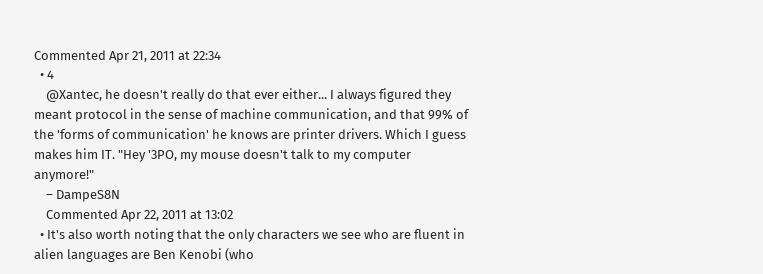Commented Apr 21, 2011 at 22:34
  • 4
    @Xantec, he doesn't really do that ever either... I always figured they meant protocol in the sense of machine communication, and that 99% of the 'forms of communication' he knows are printer drivers. Which I guess makes him IT. "Hey '3PO, my mouse doesn't talk to my computer anymore!"
    – DampeS8N
    Commented Apr 22, 2011 at 13:02
  • It's also worth noting that the only characters we see who are fluent in alien languages are Ben Kenobi (who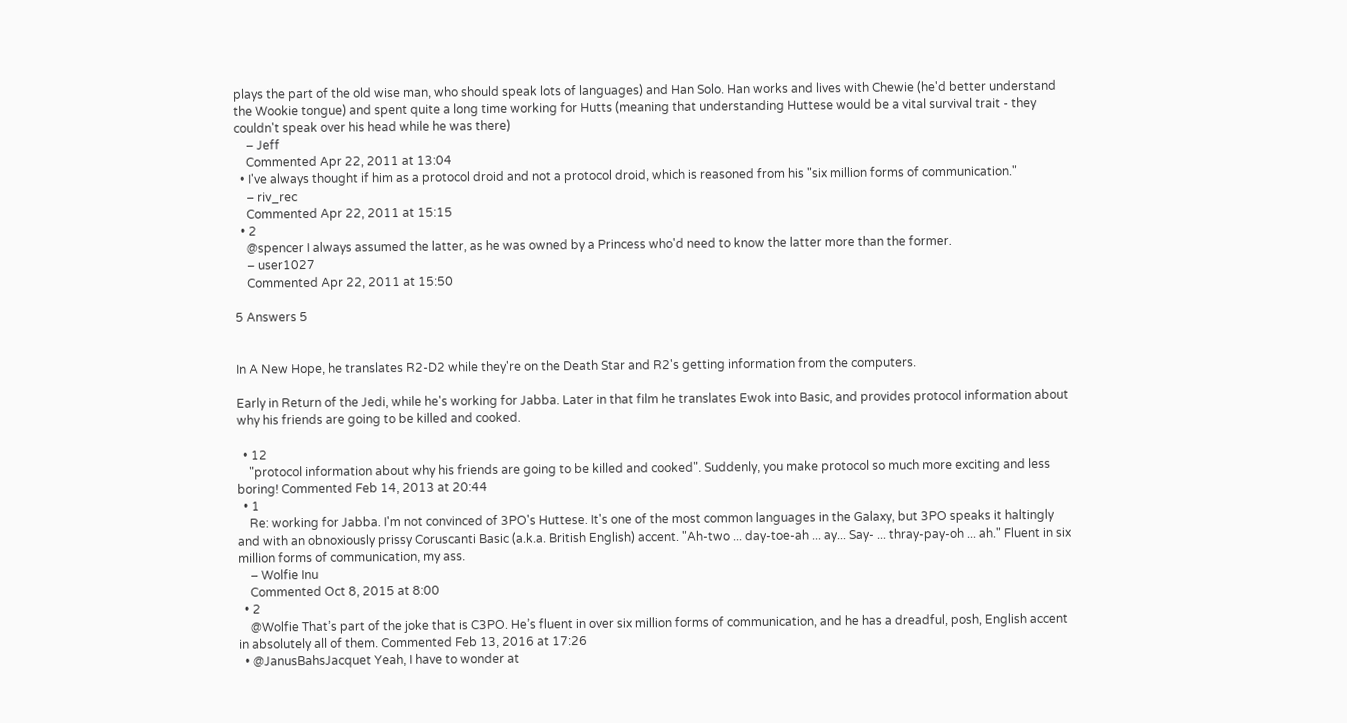plays the part of the old wise man, who should speak lots of languages) and Han Solo. Han works and lives with Chewie (he'd better understand the Wookie tongue) and spent quite a long time working for Hutts (meaning that understanding Huttese would be a vital survival trait - they couldn't speak over his head while he was there)
    – Jeff
    Commented Apr 22, 2011 at 13:04
  • I've always thought if him as a protocol droid and not a protocol droid, which is reasoned from his "six million forms of communication."
    – riv_rec
    Commented Apr 22, 2011 at 15:15
  • 2
    @spencer I always assumed the latter, as he was owned by a Princess who'd need to know the latter more than the former.
    – user1027
    Commented Apr 22, 2011 at 15:50

5 Answers 5


In A New Hope, he translates R2-D2 while they're on the Death Star and R2's getting information from the computers.

Early in Return of the Jedi, while he's working for Jabba. Later in that film he translates Ewok into Basic, and provides protocol information about why his friends are going to be killed and cooked.

  • 12
    "protocol information about why his friends are going to be killed and cooked". Suddenly, you make protocol so much more exciting and less boring! Commented Feb 14, 2013 at 20:44
  • 1
    Re: working for Jabba. I'm not convinced of 3PO's Huttese. It's one of the most common languages in the Galaxy, but 3PO speaks it haltingly and with an obnoxiously prissy Coruscanti Basic (a.k.a. British English) accent. "Ah-two ... day-toe-ah ... ay... Say- ... thray-pay-oh ... ah." Fluent in six million forms of communication, my ass.
    – Wolfie Inu
    Commented Oct 8, 2015 at 8:00
  • 2
    @Wolfie That’s part of the joke that is C3PO. He’s fluent in over six million forms of communication, and he has a dreadful, posh, English accent in absolutely all of them. Commented Feb 13, 2016 at 17:26
  • @JanusBahsJacquet Yeah, I have to wonder at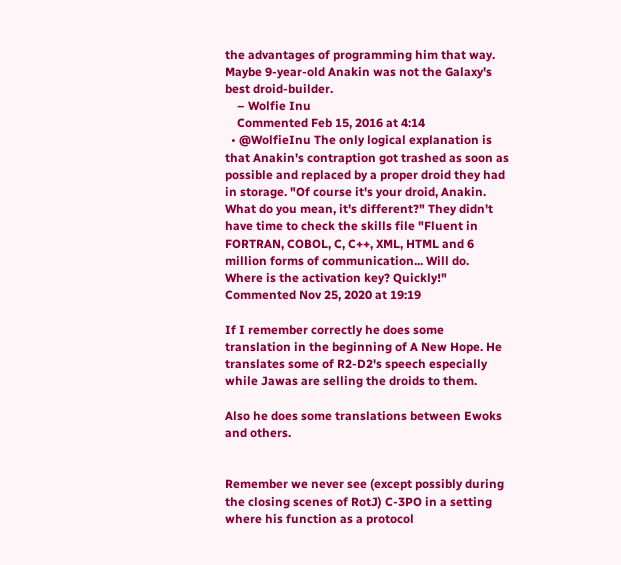the advantages of programming him that way. Maybe 9-year-old Anakin was not the Galaxy's best droid-builder.
    – Wolfie Inu
    Commented Feb 15, 2016 at 4:14
  • @WolfieInu The only logical explanation is that Anakin's contraption got trashed as soon as possible and replaced by a proper droid they had in storage. "Of course it's your droid, Anakin. What do you mean, it's different?" They didn't have time to check the skills file "Fluent in FORTRAN, COBOL, C, C++, XML, HTML and 6 million forms of communication... Will do. Where is the activation key? Quickly!" Commented Nov 25, 2020 at 19:19

If I remember correctly he does some translation in the beginning of A New Hope. He translates some of R2-D2's speech especially while Jawas are selling the droids to them.

Also he does some translations between Ewoks and others.


Remember we never see (except possibly during the closing scenes of RotJ) C-3PO in a setting where his function as a protocol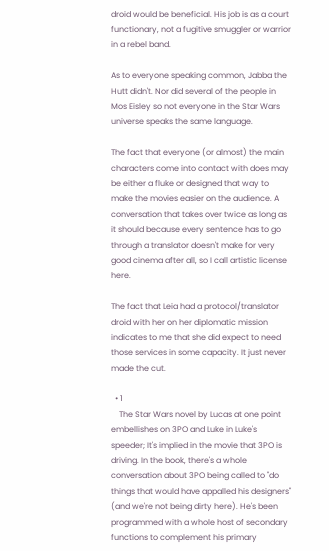droid would be beneficial. His job is as a court functionary, not a fugitive smuggler or warrior in a rebel band.

As to everyone speaking common, Jabba the Hutt didn't. Nor did several of the people in Mos Eisley so not everyone in the Star Wars universe speaks the same language.

The fact that everyone (or almost) the main characters come into contact with does may be either a fluke or designed that way to make the movies easier on the audience. A conversation that takes over twice as long as it should because every sentence has to go through a translator doesn't make for very good cinema after all, so I call artistic license here.

The fact that Leia had a protocol/translator droid with her on her diplomatic mission indicates to me that she did expect to need those services in some capacity. It just never made the cut.

  • 1
    The Star Wars novel by Lucas at one point embellishes on 3PO and Luke in Luke's speeder; It's implied in the movie that 3PO is driving. In the book, there's a whole conversation about 3PO being called to "do things that would have appalled his designers" (and we're not being dirty here). He's been programmed with a whole host of secondary functions to complement his primary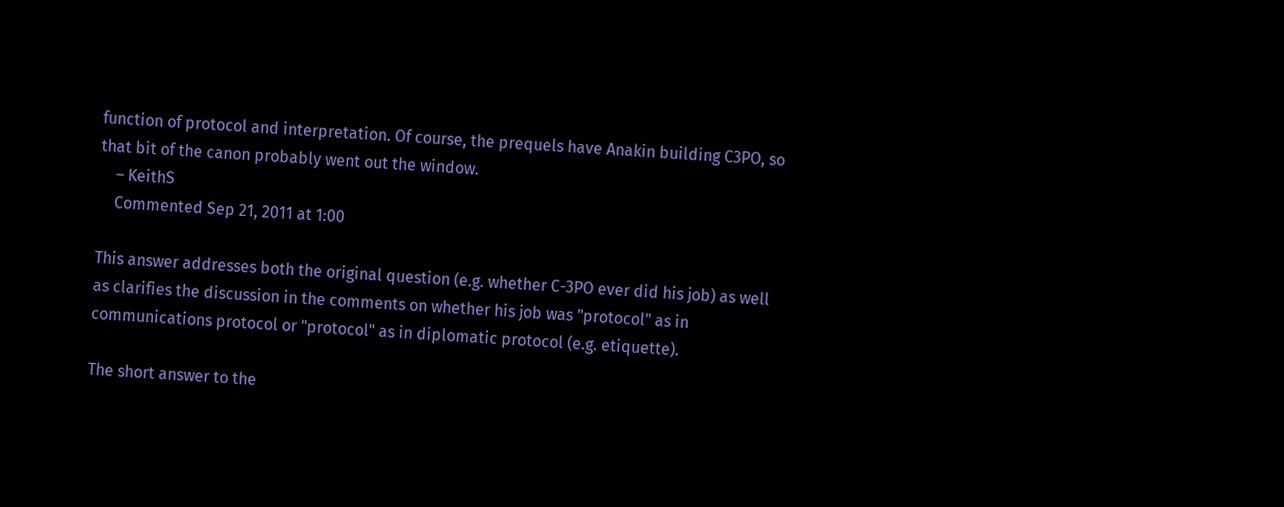function of protocol and interpretation. Of course, the prequels have Anakin building C3PO, so that bit of the canon probably went out the window.
    – KeithS
    Commented Sep 21, 2011 at 1:00

This answer addresses both the original question (e.g. whether C-3PO ever did his job) as well as clarifies the discussion in the comments on whether his job was "protocol" as in communications protocol or "protocol" as in diplomatic protocol (e.g. etiquette).

The short answer to the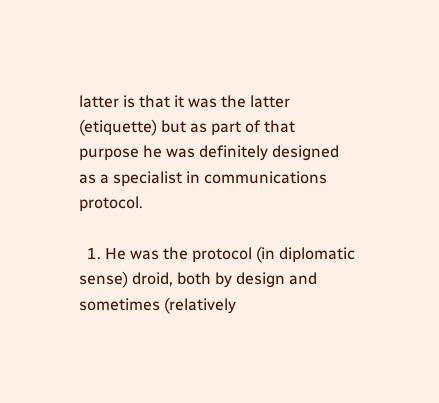latter is that it was the latter (etiquette) but as part of that purpose he was definitely designed as a specialist in communications protocol.

  1. He was the protocol (in diplomatic sense) droid, both by design and sometimes (relatively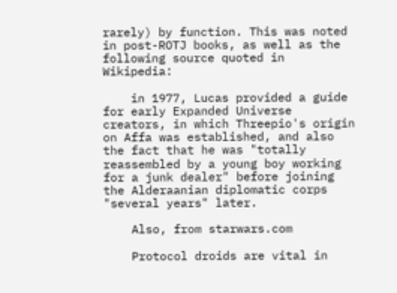rarely) by function. This was noted in post-ROTJ books, as well as the following source quoted in Wikipedia:

    in 1977, Lucas provided a guide for early Expanded Universe creators, in which Threepio's origin on Affa was established, and also the fact that he was "totally reassembled by a young boy working for a junk dealer" before joining the Alderaanian diplomatic corps "several years" later.

    Also, from starwars.com

    Protocol droids are vital in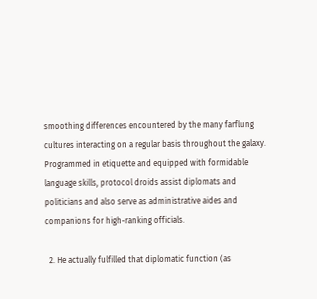smoothing differences encountered by the many farflung cultures interacting on a regular basis throughout the galaxy. Programmed in etiquette and equipped with formidable language skills, protocol droids assist diplomats and politicians and also serve as administrative aides and companions for high-ranking officials.

  2. He actually fulfilled that diplomatic function (as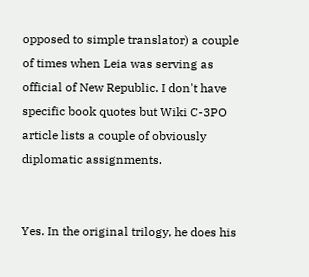opposed to simple translator) a couple of times when Leia was serving as official of New Republic. I don't have specific book quotes but Wiki C-3PO article lists a couple of obviously diplomatic assignments.


Yes. In the original trilogy, he does his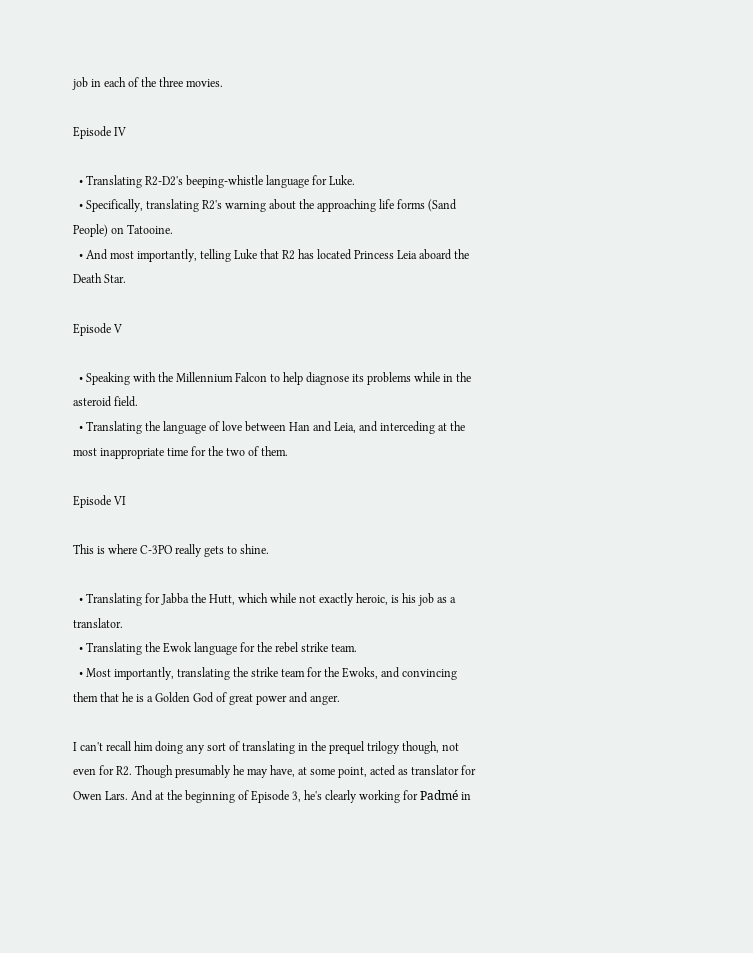job in each of the three movies.

Episode IV

  • Translating R2-D2's beeping-whistle language for Luke.
  • Specifically, translating R2's warning about the approaching life forms (Sand People) on Tatooine.
  • And most importantly, telling Luke that R2 has located Princess Leia aboard the Death Star.

Episode V

  • Speaking with the Millennium Falcon to help diagnose its problems while in the asteroid field.
  • Translating the language of love between Han and Leia, and interceding at the most inappropriate time for the two of them.

Episode VI

This is where C-3PO really gets to shine.

  • Translating for Jabba the Hutt, which while not exactly heroic, is his job as a translator.
  • Translating the Ewok language for the rebel strike team.
  • Most importantly, translating the strike team for the Ewoks, and convincing them that he is a Golden God of great power and anger.

I can't recall him doing any sort of translating in the prequel trilogy though, not even for R2. Though presumably he may have, at some point, acted as translator for Owen Lars. And at the beginning of Episode 3, he's clearly working for Padmé in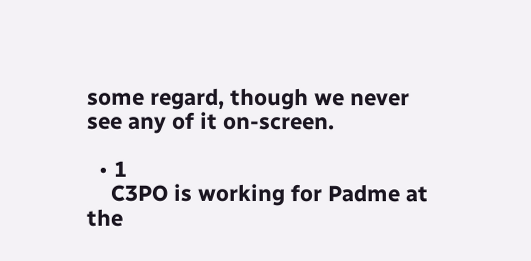some regard, though we never see any of it on-screen.

  • 1
    C3PO is working for Padme at the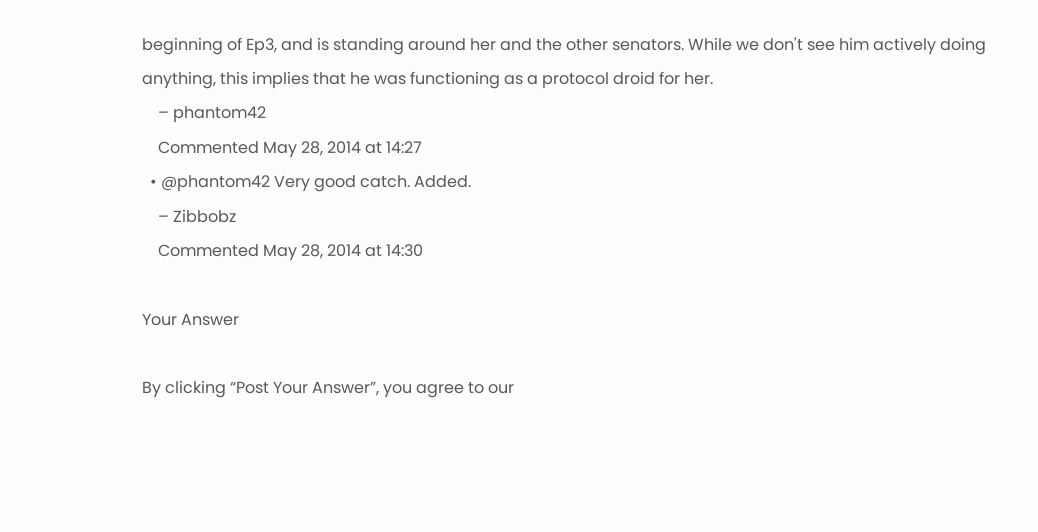beginning of Ep3, and is standing around her and the other senators. While we don't see him actively doing anything, this implies that he was functioning as a protocol droid for her.
    – phantom42
    Commented May 28, 2014 at 14:27
  • @phantom42 Very good catch. Added.
    – Zibbobz
    Commented May 28, 2014 at 14:30

Your Answer

By clicking “Post Your Answer”, you agree to our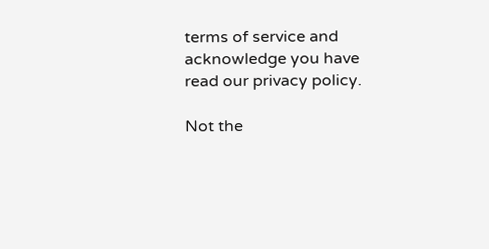terms of service and acknowledge you have read our privacy policy.

Not the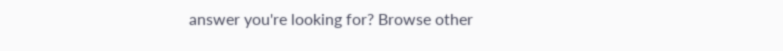answer you're looking for? Browse other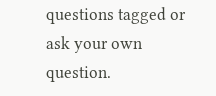questions tagged or ask your own question.